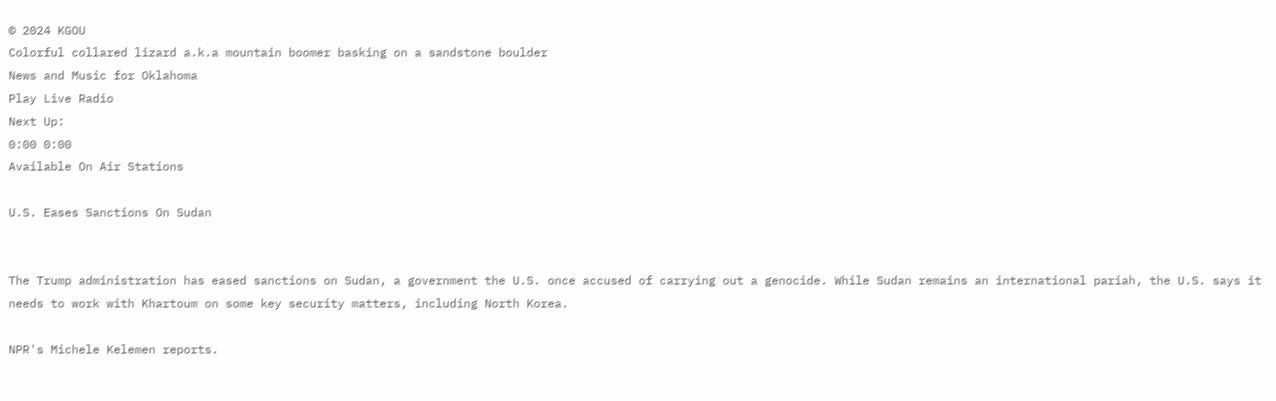© 2024 KGOU
Colorful collared lizard a.k.a mountain boomer basking on a sandstone boulder
News and Music for Oklahoma
Play Live Radio
Next Up:
0:00 0:00
Available On Air Stations

U.S. Eases Sanctions On Sudan


The Trump administration has eased sanctions on Sudan, a government the U.S. once accused of carrying out a genocide. While Sudan remains an international pariah, the U.S. says it needs to work with Khartoum on some key security matters, including North Korea.

NPR's Michele Kelemen reports.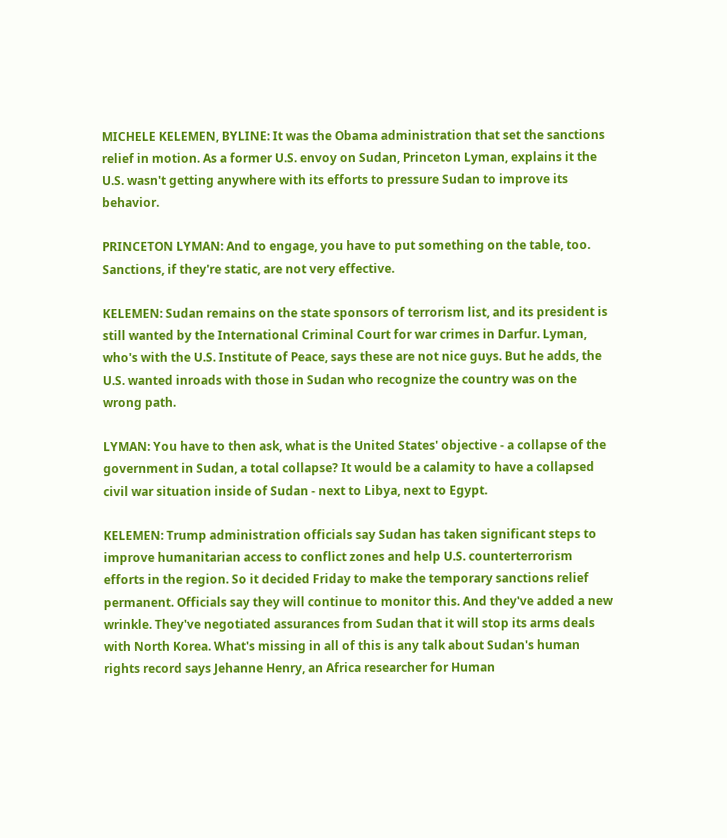MICHELE KELEMEN, BYLINE: It was the Obama administration that set the sanctions relief in motion. As a former U.S. envoy on Sudan, Princeton Lyman, explains it the U.S. wasn't getting anywhere with its efforts to pressure Sudan to improve its behavior.

PRINCETON LYMAN: And to engage, you have to put something on the table, too. Sanctions, if they're static, are not very effective.

KELEMEN: Sudan remains on the state sponsors of terrorism list, and its president is still wanted by the International Criminal Court for war crimes in Darfur. Lyman, who's with the U.S. Institute of Peace, says these are not nice guys. But he adds, the U.S. wanted inroads with those in Sudan who recognize the country was on the wrong path.

LYMAN: You have to then ask, what is the United States' objective - a collapse of the government in Sudan, a total collapse? It would be a calamity to have a collapsed civil war situation inside of Sudan - next to Libya, next to Egypt.

KELEMEN: Trump administration officials say Sudan has taken significant steps to improve humanitarian access to conflict zones and help U.S. counterterrorism efforts in the region. So it decided Friday to make the temporary sanctions relief permanent. Officials say they will continue to monitor this. And they've added a new wrinkle. They've negotiated assurances from Sudan that it will stop its arms deals with North Korea. What's missing in all of this is any talk about Sudan's human rights record says Jehanne Henry, an Africa researcher for Human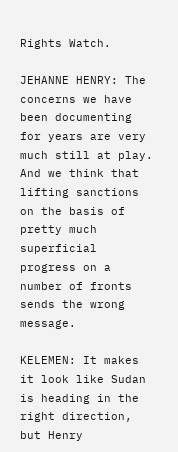Rights Watch.

JEHANNE HENRY: The concerns we have been documenting for years are very much still at play. And we think that lifting sanctions on the basis of pretty much superficial progress on a number of fronts sends the wrong message.

KELEMEN: It makes it look like Sudan is heading in the right direction, but Henry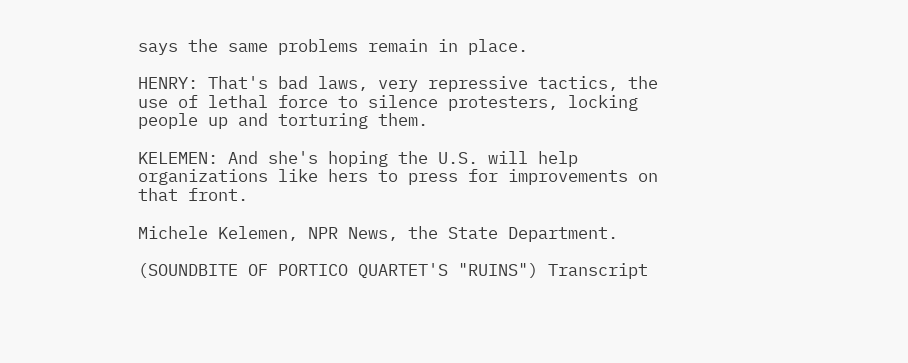says the same problems remain in place.

HENRY: That's bad laws, very repressive tactics, the use of lethal force to silence protesters, locking people up and torturing them.

KELEMEN: And she's hoping the U.S. will help organizations like hers to press for improvements on that front.

Michele Kelemen, NPR News, the State Department.

(SOUNDBITE OF PORTICO QUARTET'S "RUINS") Transcript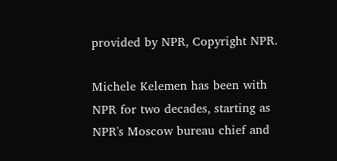provided by NPR, Copyright NPR.

Michele Kelemen has been with NPR for two decades, starting as NPR's Moscow bureau chief and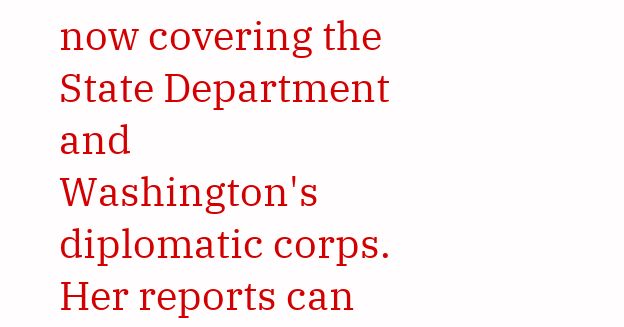now covering the State Department and Washington's diplomatic corps. Her reports can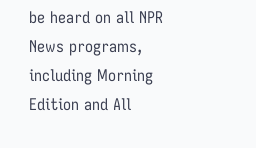be heard on all NPR News programs, including Morning Edition and All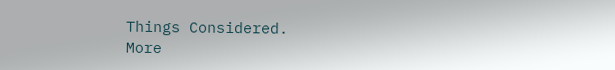Things Considered.
More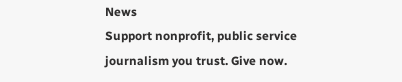News
Support nonprofit, public service journalism you trust. Give now.